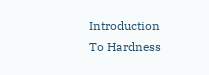Introduction To Hardness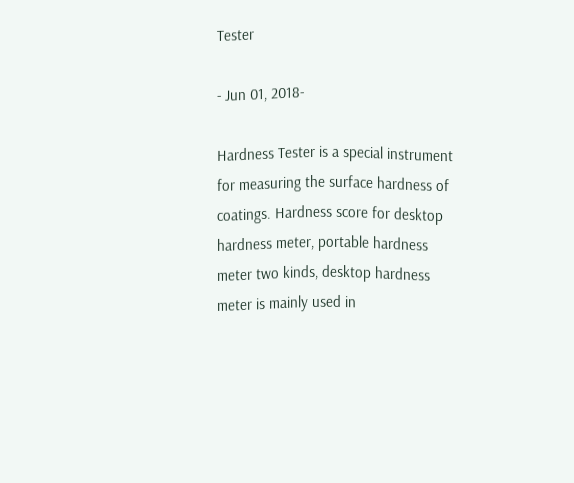Tester

- Jun 01, 2018-

Hardness Tester is a special instrument for measuring the surface hardness of coatings. Hardness score for desktop hardness meter, portable hardness meter two kinds, desktop hardness meter is mainly used in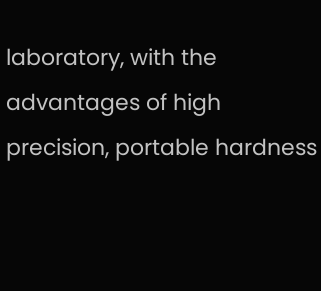laboratory, with the advantages of high precision, portable hardness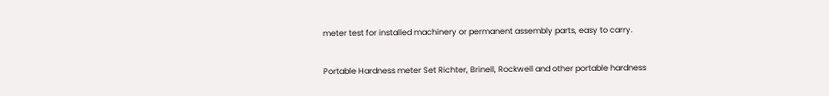meter test for installed machinery or permanent assembly parts, easy to carry.

Portable Hardness meter Set Richter, Brinell, Rockwell and other portable hardness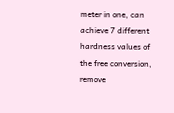meter in one, can achieve 7 different hardness values of the free conversion, remove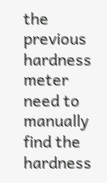the previous hardness meter need to manually find the hardness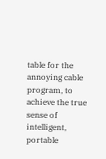table for the annoying cable program, to achieve the true sense of intelligent, portable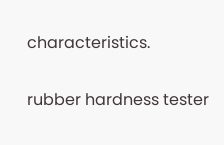characteristics.

rubber hardness tester